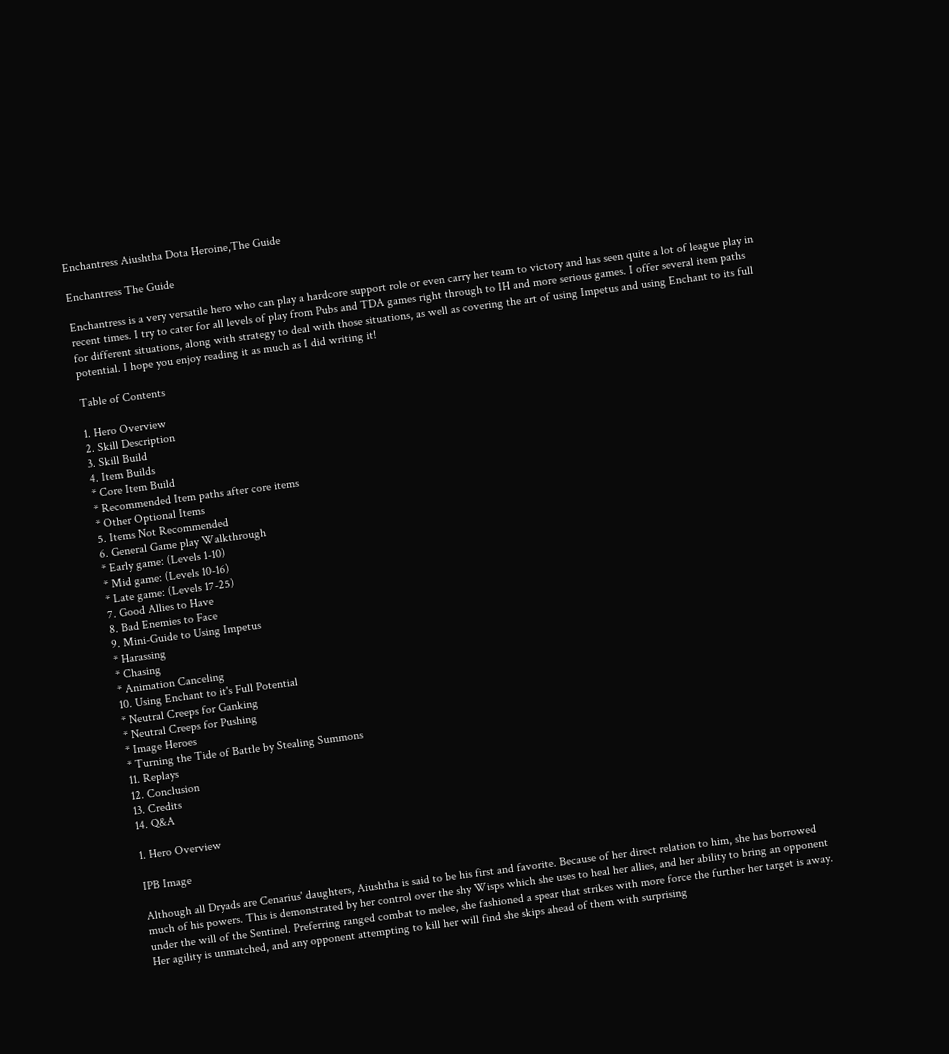Enchantress Aiushtha Dota Heroine,The Guide

Enchantress The Guide

Enchantress is a very versatile hero who can play a hardcore support role or even carry her team to victory and has seen quite a lot of league play in recent times. I try to cater for all levels of play from Pubs and TDA games right through to IH and more serious games. I offer several item paths for different situations, along with strategy to deal with those situations, as well as covering the art of using Impetus and using Enchant to its full potential. I hope you enjoy reading it as much as I did writing it!

Table of Contents

1. Hero Overview
2. Skill Description
3. Skill Build
4. Item Builds
* Core Item Build
* Recommended Item paths after core items
* Other Optional Items
5. Items Not Recommended
6. General Game play Walkthrough
* Early game: (Levels 1-10)
* Mid game: (Levels 10-16)
* Late game: (Levels 17-25)
7. Good Allies to Have
8. Bad Enemies to Face
9. Mini-Guide to Using Impetus
* Harassing
* Chasing
* Animation Canceling
10. Using Enchant to it's Full Potential
* Neutral Creeps for Ganking
* Neutral Creeps for Pushing
* Image Heroes
* Turning the Tide of Battle by Stealing Summons
11. Replays
12. Conclusion
13. Credits
14. Q&A

1. Hero Overview

IPB Image

Although all Dryads are Cenarius' daughters, Aiushtha is said to be his first and favorite. Because of her direct relation to him, she has borrowed much of his powers. This is demonstrated by her control over the shy Wisps which she uses to heal her allies, and her ability to bring an opponent under the will of the Sentinel. Preferring ranged combat to melee, she fashioned a spear that strikes with more force the further her target is away. Her agility is unmatched, and any opponent attempting to kill her will find she skips ahead of them with surprising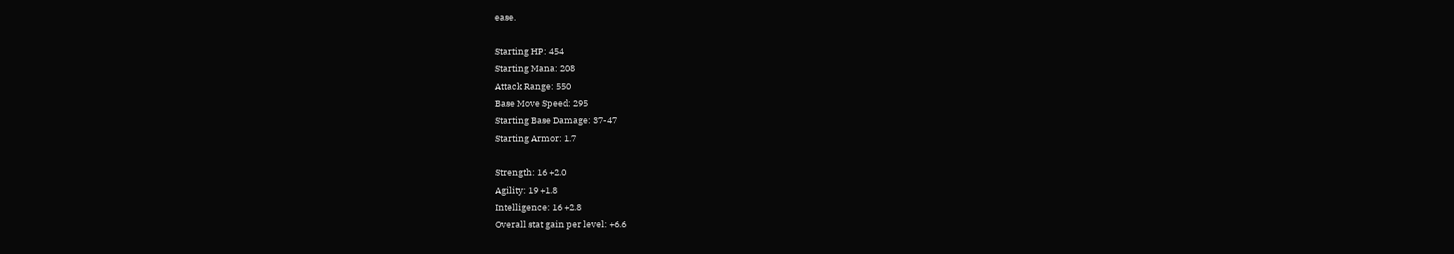ease.

Starting HP: 454
Starting Mana: 208
Attack Range: 550
Base Move Speed: 295
Starting Base Damage: 37-47
Starting Armor: 1.7

Strength: 16 +2.0
Agility: 19 +1.8
Intelligence: 16 +2.8
Overall stat gain per level: +6.6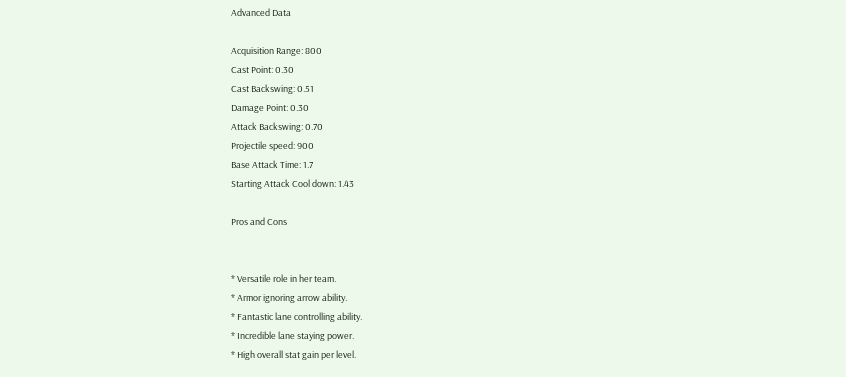Advanced Data

Acquisition Range: 800
Cast Point: 0.30
Cast Backswing: 0.51
Damage Point: 0.30
Attack Backswing: 0.70
Projectile speed: 900
Base Attack Time: 1.7
Starting Attack Cool down: 1.43

Pros and Cons


* Versatile role in her team.
* Armor ignoring arrow ability.
* Fantastic lane controlling ability.
* Incredible lane staying power.
* High overall stat gain per level.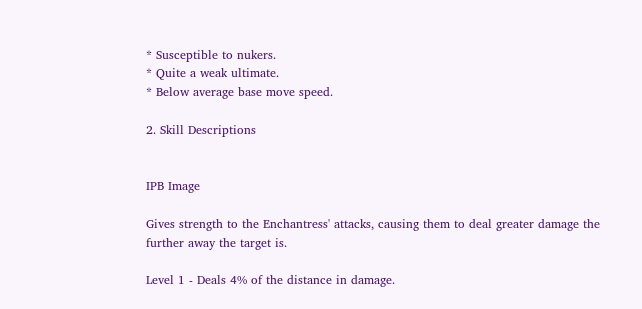* Susceptible to nukers.
* Quite a weak ultimate.
* Below average base move speed.

2. Skill Descriptions


IPB Image

Gives strength to the Enchantress' attacks, causing them to deal greater damage the further away the target is.

Level 1 - Deals 4% of the distance in damage.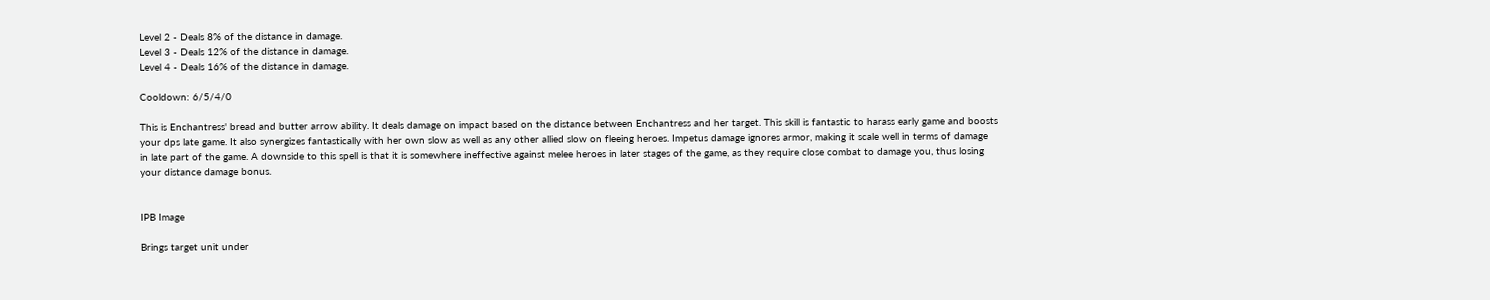Level 2 - Deals 8% of the distance in damage.
Level 3 - Deals 12% of the distance in damage.
Level 4 - Deals 16% of the distance in damage.

Cooldown: 6/5/4/0

This is Enchantress' bread and butter arrow ability. It deals damage on impact based on the distance between Enchantress and her target. This skill is fantastic to harass early game and boosts your dps late game. It also synergizes fantastically with her own slow as well as any other allied slow on fleeing heroes. Impetus damage ignores armor, making it scale well in terms of damage in late part of the game. A downside to this spell is that it is somewhere ineffective against melee heroes in later stages of the game, as they require close combat to damage you, thus losing your distance damage bonus.


IPB Image

Brings target unit under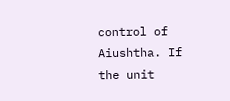control of Aiushtha. If the unit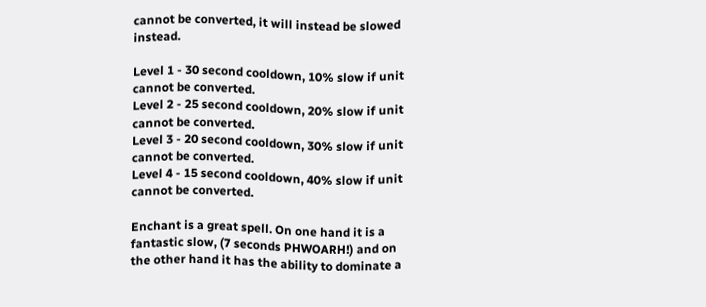cannot be converted, it will instead be slowed instead.

Level 1 - 30 second cooldown, 10% slow if unit cannot be converted.
Level 2 - 25 second cooldown, 20% slow if unit cannot be converted.
Level 3 - 20 second cooldown, 30% slow if unit cannot be converted.
Level 4 - 15 second cooldown, 40% slow if unit cannot be converted.

Enchant is a great spell. On one hand it is a fantastic slow, (7 seconds PHWOARH!) and on the other hand it has the ability to dominate a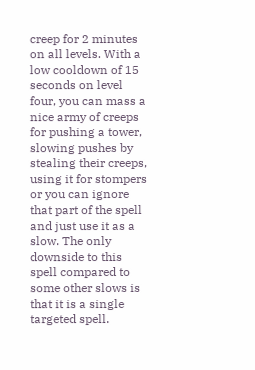creep for 2 minutes on all levels. With a low cooldown of 15 seconds on level four, you can mass a nice army of creeps for pushing a tower, slowing pushes by stealing their creeps, using it for stompers or you can ignore that part of the spell and just use it as a slow. The only downside to this spell compared to some other slows is that it is a single targeted spell.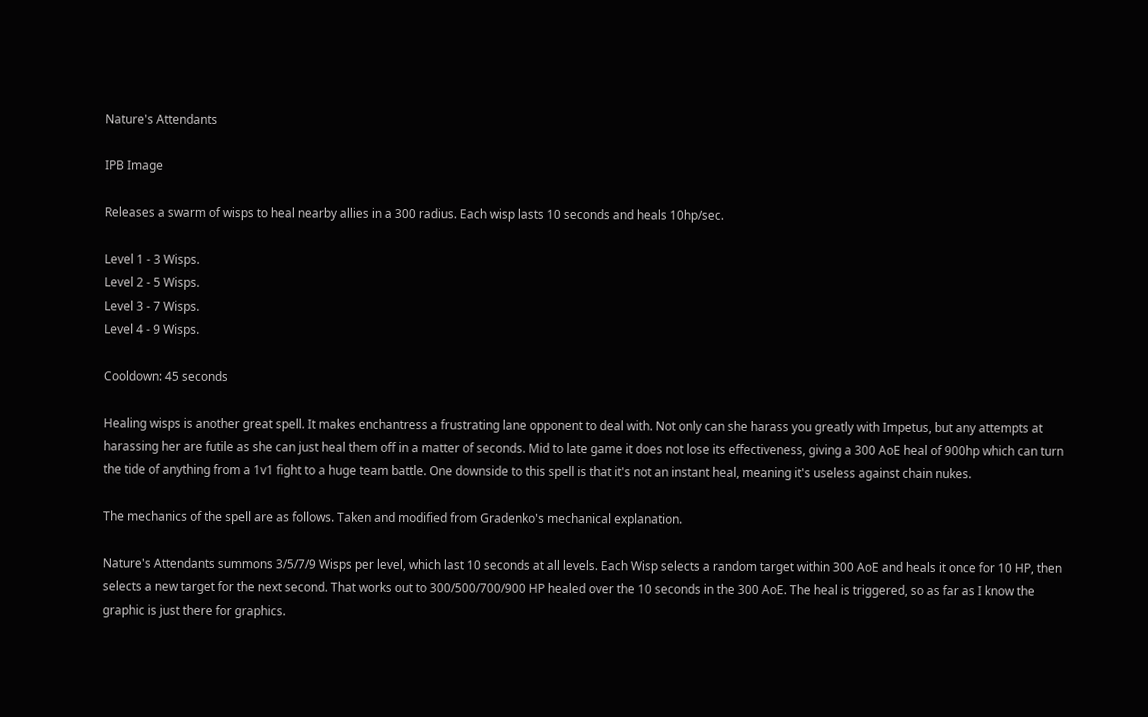Nature's Attendants

IPB Image

Releases a swarm of wisps to heal nearby allies in a 300 radius. Each wisp lasts 10 seconds and heals 10hp/sec.

Level 1 - 3 Wisps.
Level 2 - 5 Wisps.
Level 3 - 7 Wisps.
Level 4 - 9 Wisps.

Cooldown: 45 seconds

Healing wisps is another great spell. It makes enchantress a frustrating lane opponent to deal with. Not only can she harass you greatly with Impetus, but any attempts at harassing her are futile as she can just heal them off in a matter of seconds. Mid to late game it does not lose its effectiveness, giving a 300 AoE heal of 900hp which can turn the tide of anything from a 1v1 fight to a huge team battle. One downside to this spell is that it's not an instant heal, meaning it's useless against chain nukes.

The mechanics of the spell are as follows. Taken and modified from Gradenko's mechanical explanation.

Nature's Attendants summons 3/5/7/9 Wisps per level, which last 10 seconds at all levels. Each Wisp selects a random target within 300 AoE and heals it once for 10 HP, then selects a new target for the next second. That works out to 300/500/700/900 HP healed over the 10 seconds in the 300 AoE. The heal is triggered, so as far as I know the graphic is just there for graphics.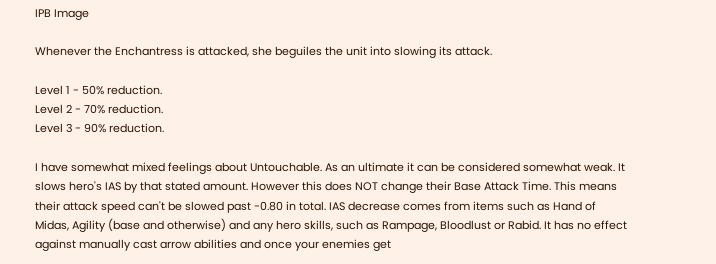IPB Image

Whenever the Enchantress is attacked, she beguiles the unit into slowing its attack.

Level 1 - 50% reduction.
Level 2 - 70% reduction.
Level 3 - 90% reduction.

I have somewhat mixed feelings about Untouchable. As an ultimate it can be considered somewhat weak. It slows hero's IAS by that stated amount. However this does NOT change their Base Attack Time. This means their attack speed can't be slowed past -0.80 in total. IAS decrease comes from items such as Hand of Midas, Agility (base and otherwise) and any hero skills, such as Rampage, Bloodlust or Rabid. It has no effect against manually cast arrow abilities and once your enemies get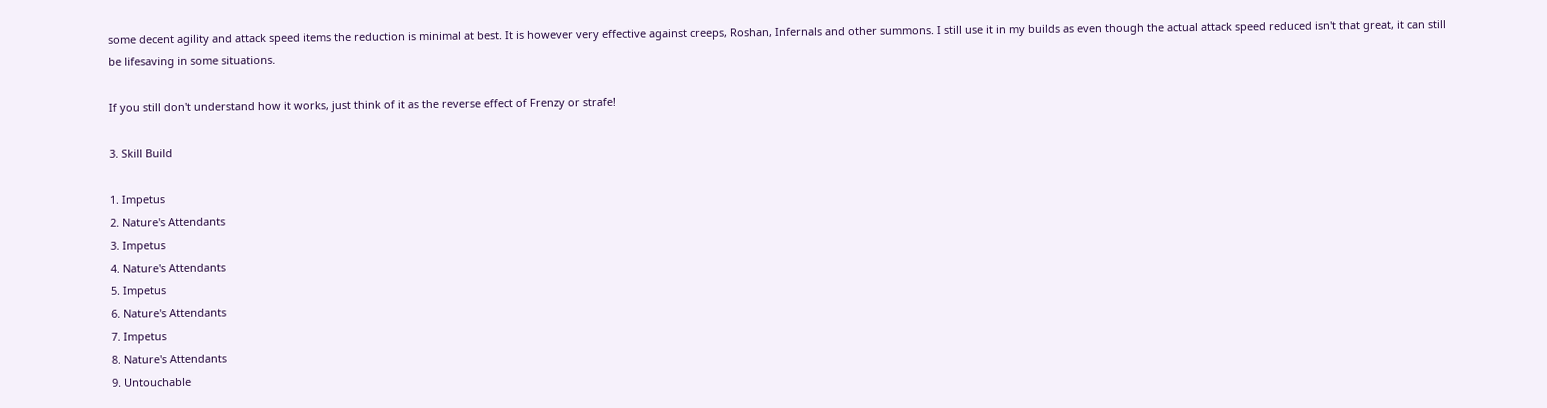some decent agility and attack speed items the reduction is minimal at best. It is however very effective against creeps, Roshan, Infernals and other summons. I still use it in my builds as even though the actual attack speed reduced isn't that great, it can still be lifesaving in some situations.

If you still don't understand how it works, just think of it as the reverse effect of Frenzy or strafe!

3. Skill Build

1. Impetus
2. Nature's Attendants
3. Impetus
4. Nature's Attendants
5. Impetus
6. Nature's Attendants
7. Impetus
8. Nature's Attendants
9. Untouchable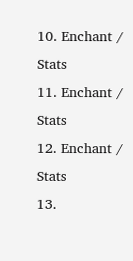10. Enchant / Stats
11. Enchant / Stats
12. Enchant / Stats
13.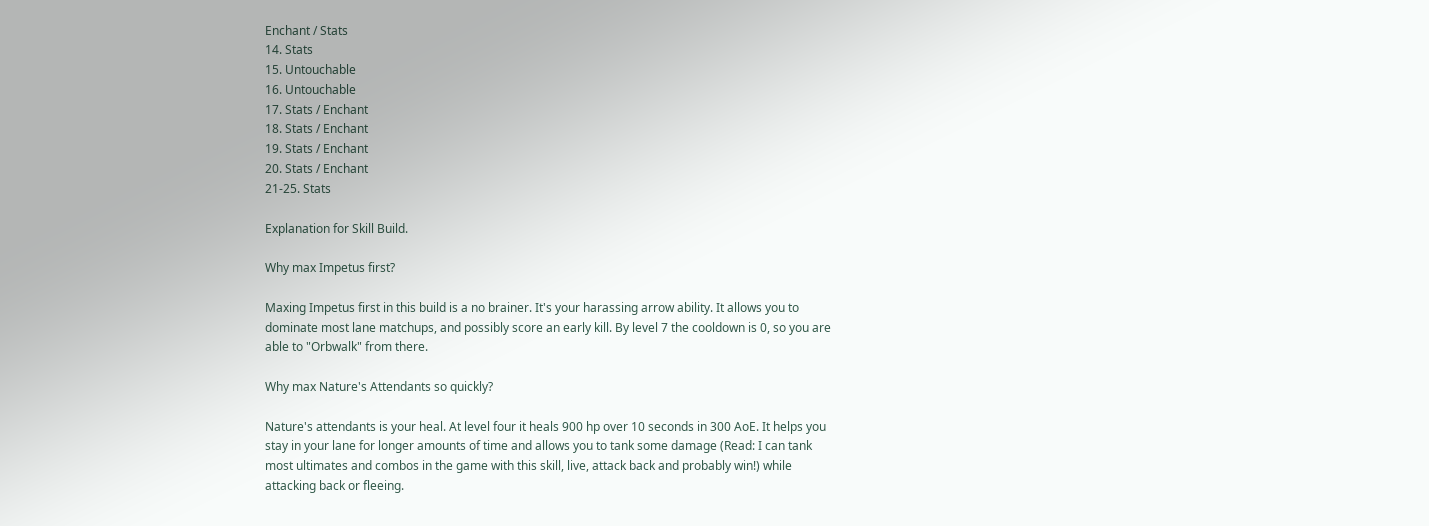Enchant / Stats
14. Stats
15. Untouchable
16. Untouchable
17. Stats / Enchant
18. Stats / Enchant
19. Stats / Enchant
20. Stats / Enchant
21-25. Stats

Explanation for Skill Build.

Why max Impetus first?

Maxing Impetus first in this build is a no brainer. It's your harassing arrow ability. It allows you to dominate most lane matchups, and possibly score an early kill. By level 7 the cooldown is 0, so you are able to "Orbwalk" from there.

Why max Nature's Attendants so quickly?

Nature's attendants is your heal. At level four it heals 900 hp over 10 seconds in 300 AoE. It helps you stay in your lane for longer amounts of time and allows you to tank some damage (Read: I can tank most ultimates and combos in the game with this skill, live, attack back and probably win!) while attacking back or fleeing.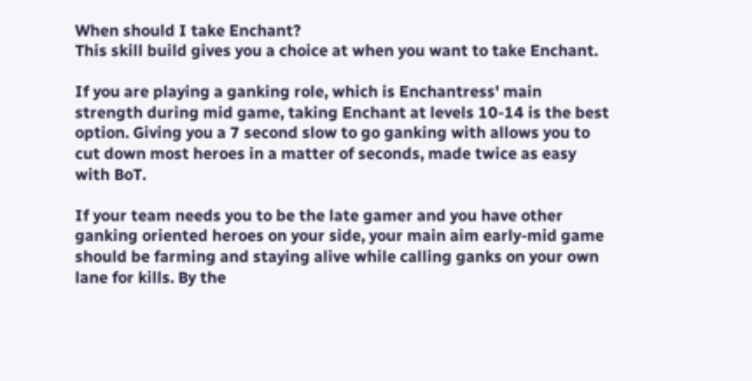When should I take Enchant?
This skill build gives you a choice at when you want to take Enchant.

If you are playing a ganking role, which is Enchantress' main strength during mid game, taking Enchant at levels 10-14 is the best option. Giving you a 7 second slow to go ganking with allows you to cut down most heroes in a matter of seconds, made twice as easy with BoT.

If your team needs you to be the late gamer and you have other ganking oriented heroes on your side, your main aim early-mid game should be farming and staying alive while calling ganks on your own lane for kills. By the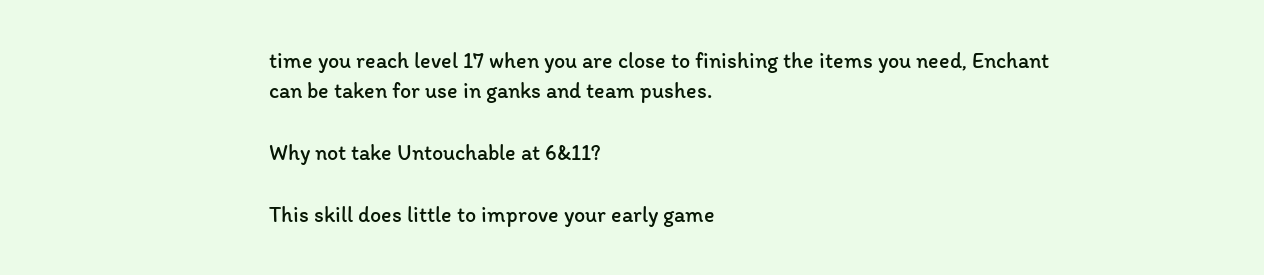time you reach level 17 when you are close to finishing the items you need, Enchant can be taken for use in ganks and team pushes.

Why not take Untouchable at 6&11?

This skill does little to improve your early game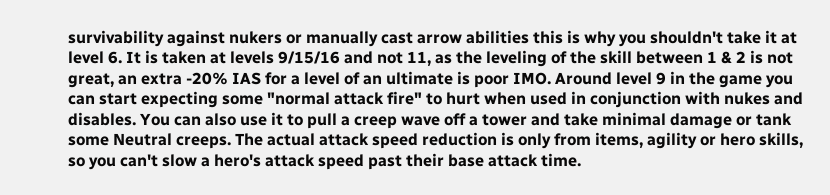survivability against nukers or manually cast arrow abilities this is why you shouldn't take it at level 6. It is taken at levels 9/15/16 and not 11, as the leveling of the skill between 1 & 2 is not great, an extra -20% IAS for a level of an ultimate is poor IMO. Around level 9 in the game you can start expecting some "normal attack fire" to hurt when used in conjunction with nukes and disables. You can also use it to pull a creep wave off a tower and take minimal damage or tank some Neutral creeps. The actual attack speed reduction is only from items, agility or hero skills, so you can't slow a hero's attack speed past their base attack time.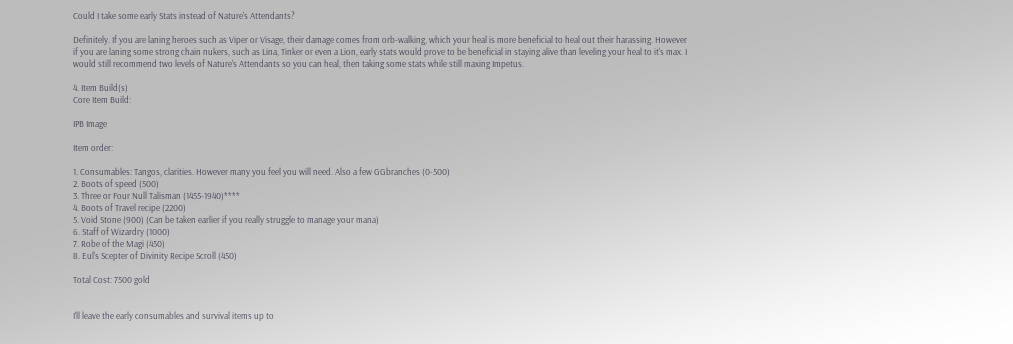Could I take some early Stats instead of Nature's Attendants?

Definitely. If you are laning heroes such as Viper or Visage, their damage comes from orb-walking, which your heal is more beneficial to heal out their harassing. However if you are laning some strong chain nukers, such as Lina, Tinker or even a Lion, early stats would prove to be beneficial in staying alive than leveling your heal to it's max. I would still recommend two levels of Nature's Attendants so you can heal, then taking some stats while still maxing Impetus.

4. Item Build(s)
Core Item Build:

IPB Image

Item order:

1. Consumables: Tangos, clarities. However many you feel you will need. Also a few GGbranches (0-500)
2. Boots of speed (500)
3. Three or Four Null Talisman (1455-1940)****
4. Boots of Travel recipe (2200)
5. Void Stone (900) (Can be taken earlier if you really struggle to manage your mana)
6. Staff of Wizardry (1000)
7. Robe of the Magi (450)
8. Eul's Scepter of Divinity Recipe Scroll (450)

Total Cost: 7500 gold


I'll leave the early consumables and survival items up to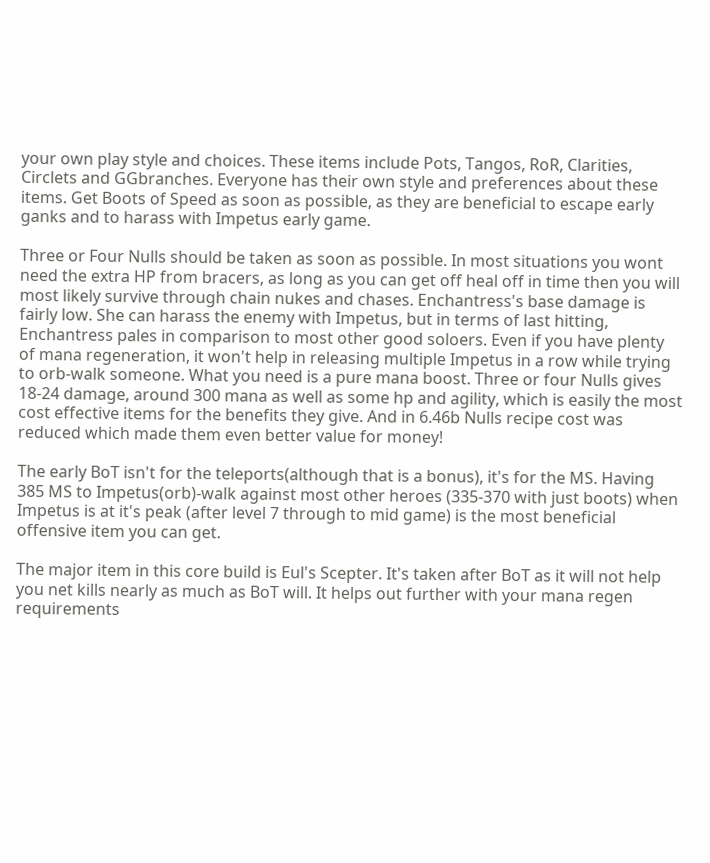your own play style and choices. These items include Pots, Tangos, RoR, Clarities, Circlets and GGbranches. Everyone has their own style and preferences about these items. Get Boots of Speed as soon as possible, as they are beneficial to escape early ganks and to harass with Impetus early game.

Three or Four Nulls should be taken as soon as possible. In most situations you wont need the extra HP from bracers, as long as you can get off heal off in time then you will most likely survive through chain nukes and chases. Enchantress's base damage is fairly low. She can harass the enemy with Impetus, but in terms of last hitting, Enchantress pales in comparison to most other good soloers. Even if you have plenty of mana regeneration, it won't help in releasing multiple Impetus in a row while trying to orb-walk someone. What you need is a pure mana boost. Three or four Nulls gives 18-24 damage, around 300 mana as well as some hp and agility, which is easily the most cost effective items for the benefits they give. And in 6.46b Nulls recipe cost was reduced which made them even better value for money!

The early BoT isn't for the teleports(although that is a bonus), it's for the MS. Having 385 MS to Impetus(orb)-walk against most other heroes (335-370 with just boots) when Impetus is at it's peak (after level 7 through to mid game) is the most beneficial offensive item you can get.

The major item in this core build is Eul's Scepter. It's taken after BoT as it will not help you net kills nearly as much as BoT will. It helps out further with your mana regen requirements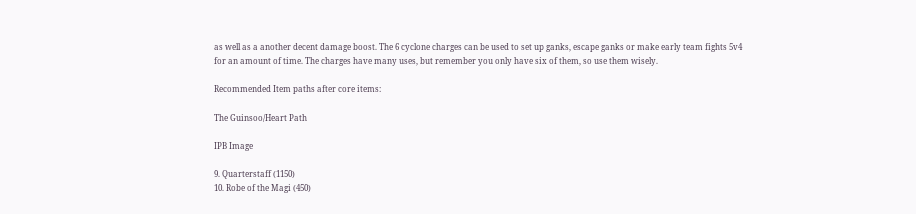as well as a another decent damage boost. The 6 cyclone charges can be used to set up ganks, escape ganks or make early team fights 5v4 for an amount of time. The charges have many uses, but remember you only have six of them, so use them wisely.

Recommended Item paths after core items:

The Guinsoo/Heart Path

IPB Image

9. Quarterstaff (1150)
10. Robe of the Magi (450)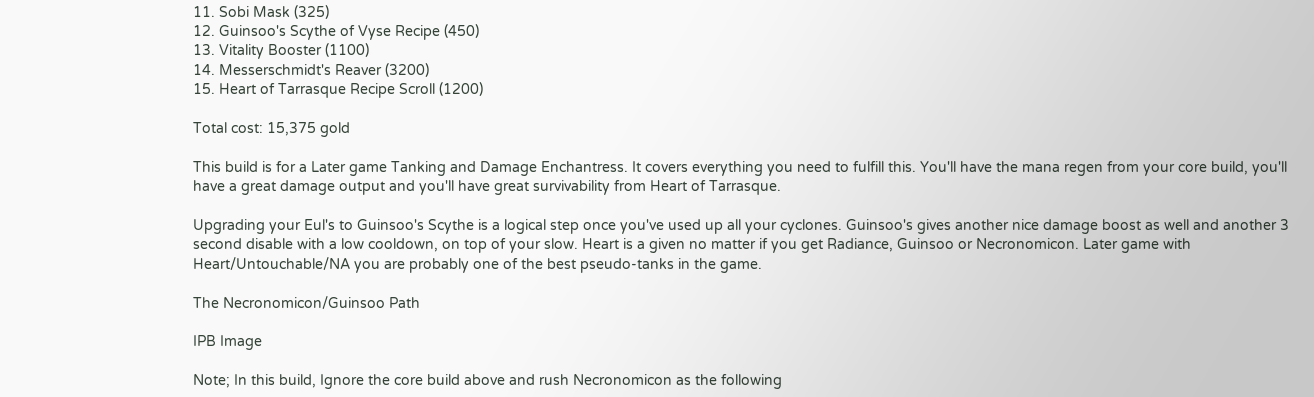11. Sobi Mask (325)
12. Guinsoo's Scythe of Vyse Recipe (450)
13. Vitality Booster (1100)
14. Messerschmidt's Reaver (3200)
15. Heart of Tarrasque Recipe Scroll (1200)

Total cost: 15,375 gold

This build is for a Later game Tanking and Damage Enchantress. It covers everything you need to fulfill this. You'll have the mana regen from your core build, you'll have a great damage output and you'll have great survivability from Heart of Tarrasque.

Upgrading your Eul's to Guinsoo's Scythe is a logical step once you've used up all your cyclones. Guinsoo's gives another nice damage boost as well and another 3 second disable with a low cooldown, on top of your slow. Heart is a given no matter if you get Radiance, Guinsoo or Necronomicon. Later game with Heart/Untouchable/NA you are probably one of the best pseudo-tanks in the game.

The Necronomicon/Guinsoo Path

IPB Image

Note; In this build, Ignore the core build above and rush Necronomicon as the following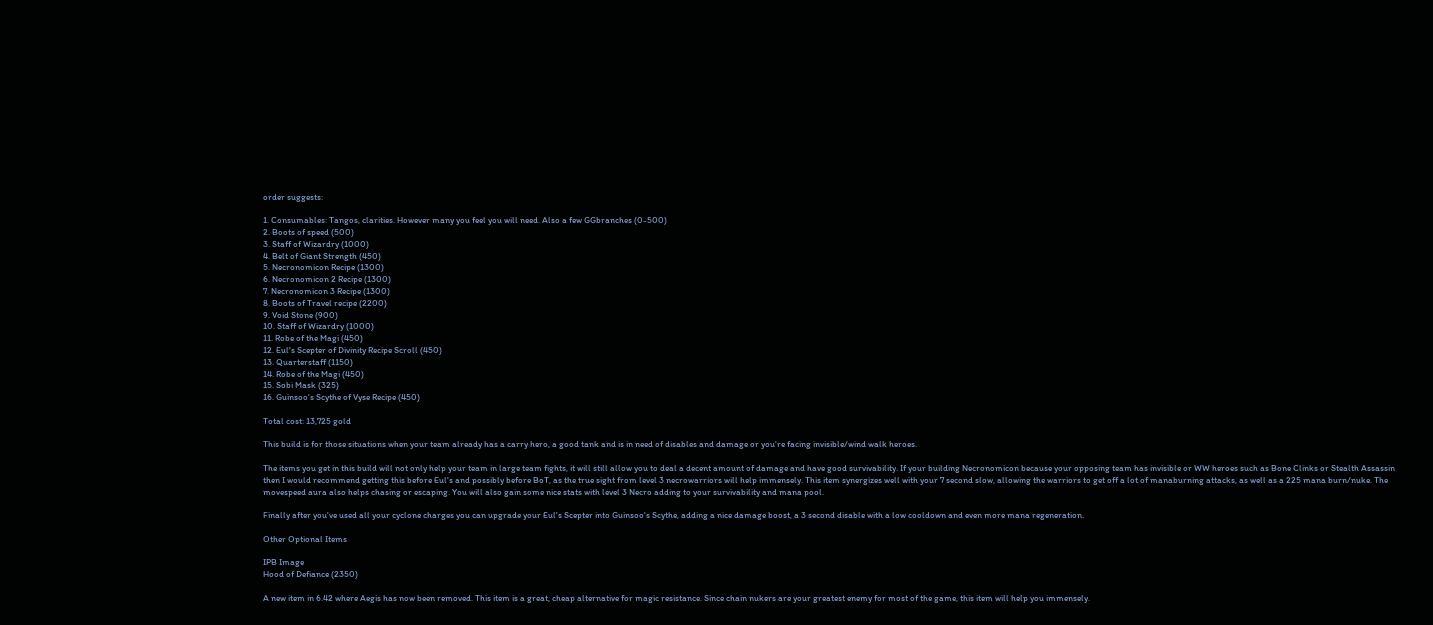order suggests:

1. Consumables: Tangos, clarities. However many you feel you will need. Also a few GGbranches (0-500)
2. Boots of speed (500)
3. Staff of Wizardry (1000)
4. Belt of Giant Strength (450)
5. Necronomicon Recipe (1300)
6. Necronomicon 2 Recipe (1300)
7. Necronomicon 3 Recipe (1300)
8. Boots of Travel recipe (2200)
9. Void Stone (900)
10. Staff of Wizardry (1000)
11. Robe of the Magi (450)
12. Eul's Scepter of Divinity Recipe Scroll (450)
13. Quarterstaff (1150)
14. Robe of the Magi (450)
15. Sobi Mask (325)
16. Guinsoo's Scythe of Vyse Recipe (450)

Total cost: 13,725 gold

This build is for those situations when your team already has a carry hero, a good tank and is in need of disables and damage or you're facing invisible/wind walk heroes.

The items you get in this build will not only help your team in large team fights, it will still allow you to deal a decent amount of damage and have good survivability. If your building Necronomicon because your opposing team has invisible or WW heroes such as Bone Clinks or Stealth Assassin then I would recommend getting this before Eul's and possibly before BoT, as the true sight from level 3 necrowarriors will help immensely. This item synergizes well with your 7 second slow, allowing the warriors to get off a lot of manaburning attacks, as well as a 225 mana burn/nuke. The movespeed aura also helps chasing or escaping. You will also gain some nice stats with level 3 Necro adding to your survivability and mana pool.

Finally after you've used all your cyclone charges you can upgrade your Eul's Scepter into Guinsoo's Scythe, adding a nice damage boost, a 3 second disable with a low cooldown and even more mana regeneration.

Other Optional Items

IPB Image
Hood of Defiance (2350)

A new item in 6.42 where Aegis has now been removed. This item is a great, cheap alternative for magic resistance. Since chain nukers are your greatest enemy for most of the game, this item will help you immensely.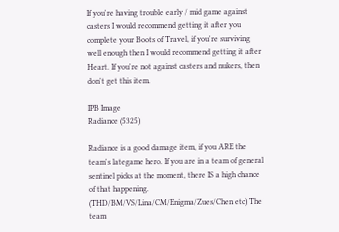If you're having trouble early / mid game against casters I would recommend getting it after you complete your Boots of Travel, if you're surviving well enough then I would recommend getting it after Heart. If you're not against casters and nukers, then don't get this item.

IPB Image
Radiance (5325)

Radiance is a good damage item, if you ARE the team's lategame hero. If you are in a team of general sentinel picks at the moment, there IS a high chance of that happening. (THD/BM/VS/Lina/CM/Enigma/Zues/Chen etc) The team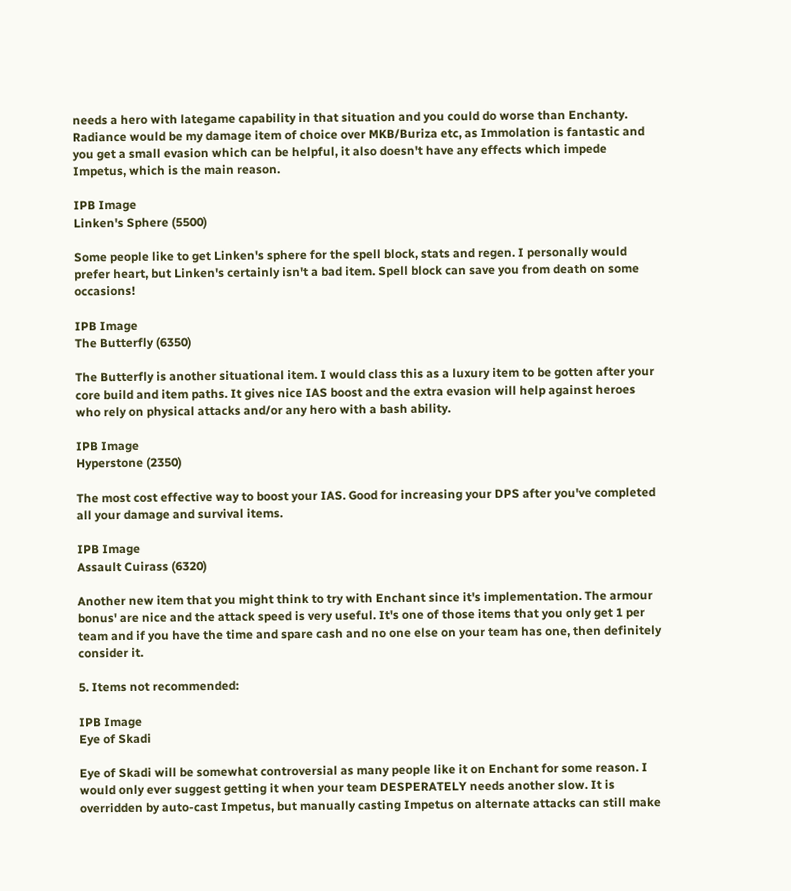needs a hero with lategame capability in that situation and you could do worse than Enchanty. Radiance would be my damage item of choice over MKB/Buriza etc, as Immolation is fantastic and you get a small evasion which can be helpful, it also doesn't have any effects which impede Impetus, which is the main reason.

IPB Image
Linken's Sphere (5500)

Some people like to get Linken's sphere for the spell block, stats and regen. I personally would prefer heart, but Linken's certainly isn't a bad item. Spell block can save you from death on some occasions!

IPB Image
The Butterfly (6350)

The Butterfly is another situational item. I would class this as a luxury item to be gotten after your core build and item paths. It gives nice IAS boost and the extra evasion will help against heroes who rely on physical attacks and/or any hero with a bash ability.

IPB Image
Hyperstone (2350)

The most cost effective way to boost your IAS. Good for increasing your DPS after you've completed all your damage and survival items.

IPB Image
Assault Cuirass (6320)

Another new item that you might think to try with Enchant since it's implementation. The armour bonus' are nice and the attack speed is very useful. It's one of those items that you only get 1 per team and if you have the time and spare cash and no one else on your team has one, then definitely consider it.

5. Items not recommended:

IPB Image
Eye of Skadi

Eye of Skadi will be somewhat controversial as many people like it on Enchant for some reason. I would only ever suggest getting it when your team DESPERATELY needs another slow. It is overridden by auto-cast Impetus, but manually casting Impetus on alternate attacks can still make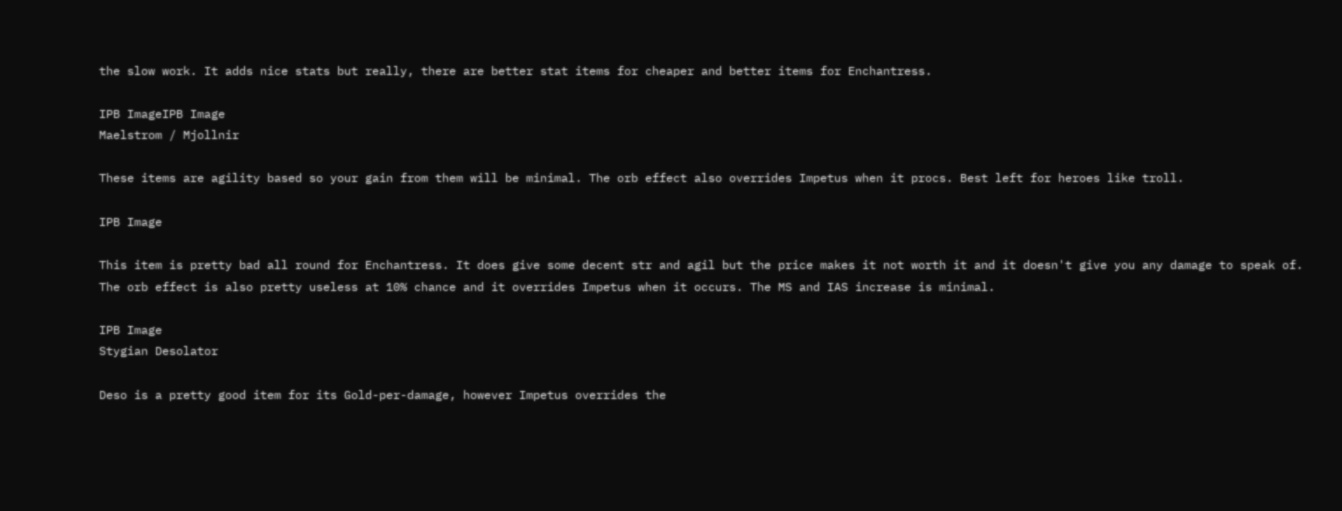the slow work. It adds nice stats but really, there are better stat items for cheaper and better items for Enchantress.

IPB ImageIPB Image
Maelstrom / Mjollnir

These items are agility based so your gain from them will be minimal. The orb effect also overrides Impetus when it procs. Best left for heroes like troll.

IPB Image

This item is pretty bad all round for Enchantress. It does give some decent str and agil but the price makes it not worth it and it doesn't give you any damage to speak of. The orb effect is also pretty useless at 10% chance and it overrides Impetus when it occurs. The MS and IAS increase is minimal.

IPB Image
Stygian Desolator

Deso is a pretty good item for its Gold-per-damage, however Impetus overrides the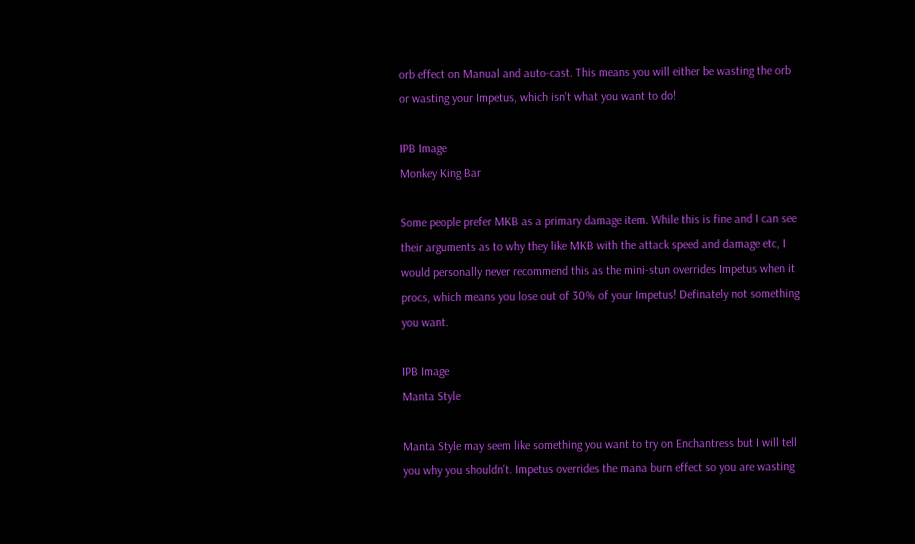orb effect on Manual and auto-cast. This means you will either be wasting the orb or wasting your Impetus, which isn't what you want to do!

IPB Image
Monkey King Bar

Some people prefer MKB as a primary damage item. While this is fine and I can see their arguments as to why they like MKB with the attack speed and damage etc, I would personally never recommend this as the mini-stun overrides Impetus when it procs, which means you lose out of 30% of your Impetus! Definately not something you want.

IPB Image
Manta Style

Manta Style may seem like something you want to try on Enchantress but I will tell you why you shouldn't. Impetus overrides the mana burn effect so you are wasting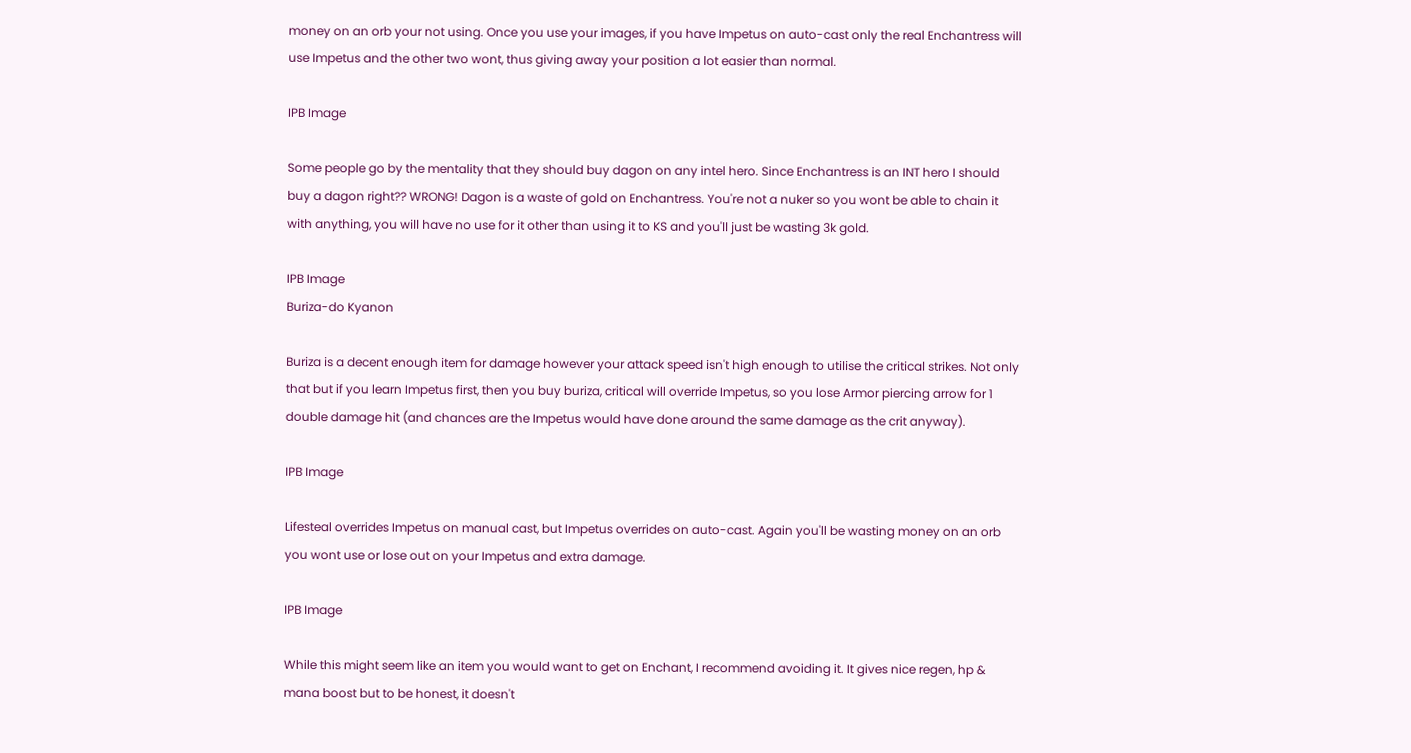money on an orb your not using. Once you use your images, if you have Impetus on auto-cast only the real Enchantress will use Impetus and the other two wont, thus giving away your position a lot easier than normal.

IPB Image

Some people go by the mentality that they should buy dagon on any intel hero. Since Enchantress is an INT hero I should buy a dagon right?? WRONG! Dagon is a waste of gold on Enchantress. You're not a nuker so you wont be able to chain it with anything, you will have no use for it other than using it to KS and you'll just be wasting 3k gold.

IPB Image
Buriza-do Kyanon

Buriza is a decent enough item for damage however your attack speed isn't high enough to utilise the critical strikes. Not only that but if you learn Impetus first, then you buy buriza, critical will override Impetus, so you lose Armor piercing arrow for 1 double damage hit (and chances are the Impetus would have done around the same damage as the crit anyway).

IPB Image

Lifesteal overrides Impetus on manual cast, but Impetus overrides on auto-cast. Again you'll be wasting money on an orb you wont use or lose out on your Impetus and extra damage.

IPB Image

While this might seem like an item you would want to get on Enchant, I recommend avoiding it. It gives nice regen, hp & mana boost but to be honest, it doesn't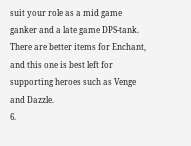suit your role as a mid game ganker and a late game DPS-tank. There are better items for Enchant, and this one is best left for supporting heroes such as Venge and Dazzle.
6.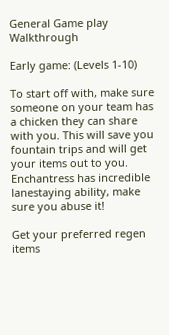General Game play Walkthrough

Early game: (Levels 1-10)

To start off with, make sure someone on your team has a chicken they can share with you. This will save you fountain trips and will get your items out to you. Enchantress has incredible lanestaying ability, make sure you abuse it!

Get your preferred regen items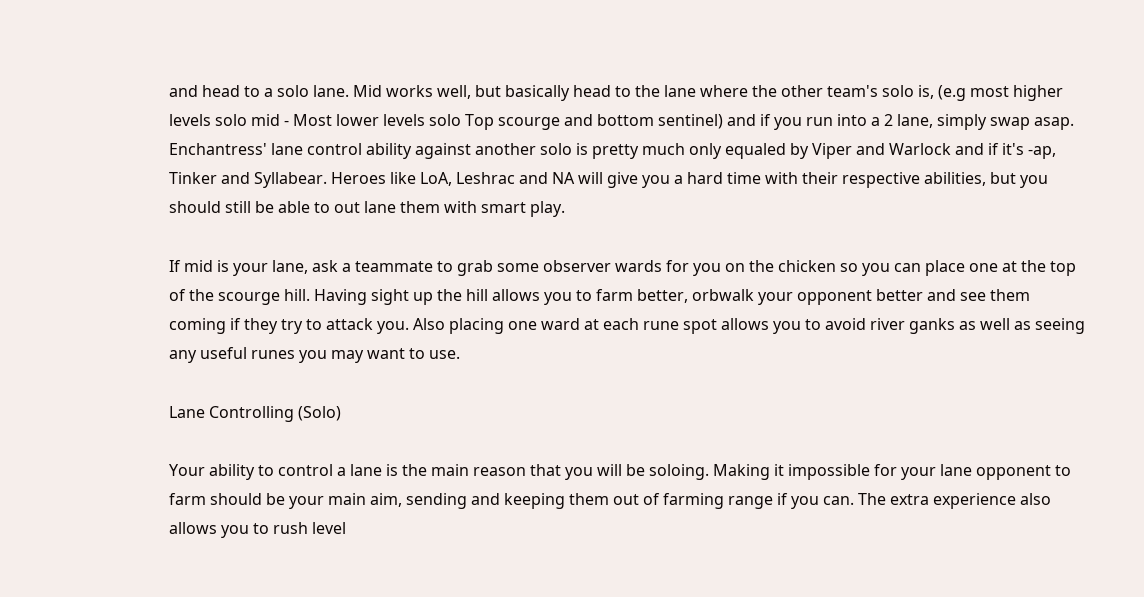and head to a solo lane. Mid works well, but basically head to the lane where the other team's solo is, (e.g most higher levels solo mid - Most lower levels solo Top scourge and bottom sentinel) and if you run into a 2 lane, simply swap asap. Enchantress' lane control ability against another solo is pretty much only equaled by Viper and Warlock and if it's -ap, Tinker and Syllabear. Heroes like LoA, Leshrac and NA will give you a hard time with their respective abilities, but you should still be able to out lane them with smart play.

If mid is your lane, ask a teammate to grab some observer wards for you on the chicken so you can place one at the top of the scourge hill. Having sight up the hill allows you to farm better, orbwalk your opponent better and see them coming if they try to attack you. Also placing one ward at each rune spot allows you to avoid river ganks as well as seeing any useful runes you may want to use.

Lane Controlling (Solo)

Your ability to control a lane is the main reason that you will be soloing. Making it impossible for your lane opponent to farm should be your main aim, sending and keeping them out of farming range if you can. The extra experience also allows you to rush level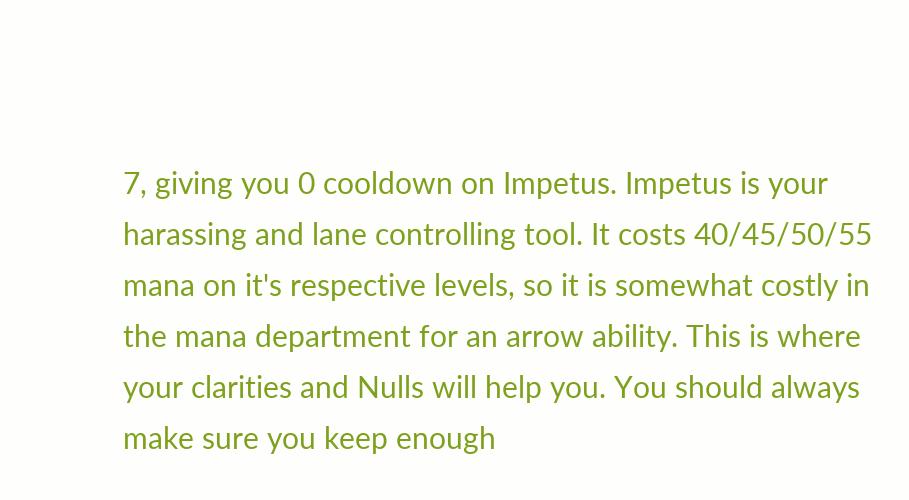7, giving you 0 cooldown on Impetus. Impetus is your harassing and lane controlling tool. It costs 40/45/50/55 mana on it's respective levels, so it is somewhat costly in the mana department for an arrow ability. This is where your clarities and Nulls will help you. You should always make sure you keep enough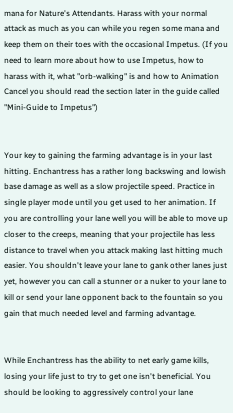mana for Nature's Attendants. Harass with your normal attack as much as you can while you regen some mana and keep them on their toes with the occasional Impetus. (If you need to learn more about how to use Impetus, how to harass with it, what "orb-walking" is and how to Animation Cancel you should read the section later in the guide called "Mini-Guide to Impetus")


Your key to gaining the farming advantage is in your last hitting. Enchantress has a rather long backswing and lowish base damage as well as a slow projectile speed. Practice in single player mode until you get used to her animation. If you are controlling your lane well you will be able to move up closer to the creeps, meaning that your projectile has less distance to travel when you attack making last hitting much easier. You shouldn't leave your lane to gank other lanes just yet, however you can call a stunner or a nuker to your lane to kill or send your lane opponent back to the fountain so you gain that much needed level and farming advantage.


While Enchantress has the ability to net early game kills, losing your life just to try to get one isn't beneficial. You should be looking to aggressively control your lane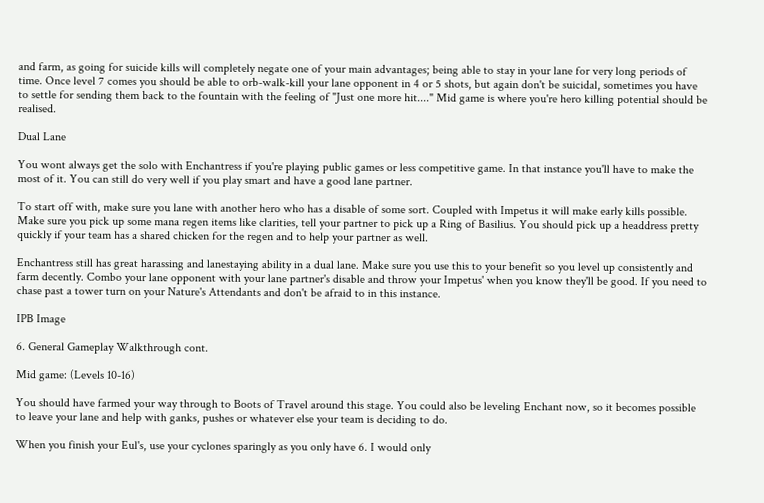and farm, as going for suicide kills will completely negate one of your main advantages; being able to stay in your lane for very long periods of time. Once level 7 comes you should be able to orb-walk-kill your lane opponent in 4 or 5 shots, but again don't be suicidal, sometimes you have to settle for sending them back to the fountain with the feeling of "Just one more hit...." Mid game is where you're hero killing potential should be realised.

Dual Lane

You wont always get the solo with Enchantress if you're playing public games or less competitive game. In that instance you'll have to make the most of it. You can still do very well if you play smart and have a good lane partner.

To start off with, make sure you lane with another hero who has a disable of some sort. Coupled with Impetus it will make early kills possible. Make sure you pick up some mana regen items like clarities, tell your partner to pick up a Ring of Basilius. You should pick up a headdress pretty quickly if your team has a shared chicken for the regen and to help your partner as well.

Enchantress still has great harassing and lanestaying ability in a dual lane. Make sure you use this to your benefit so you level up consistently and farm decently. Combo your lane opponent with your lane partner's disable and throw your Impetus' when you know they'll be good. If you need to chase past a tower turn on your Nature's Attendants and don't be afraid to in this instance.

IPB Image

6. General Gameplay Walkthrough cont.

Mid game: (Levels 10-16)

You should have farmed your way through to Boots of Travel around this stage. You could also be leveling Enchant now, so it becomes possible to leave your lane and help with ganks, pushes or whatever else your team is deciding to do.

When you finish your Eul's, use your cyclones sparingly as you only have 6. I would only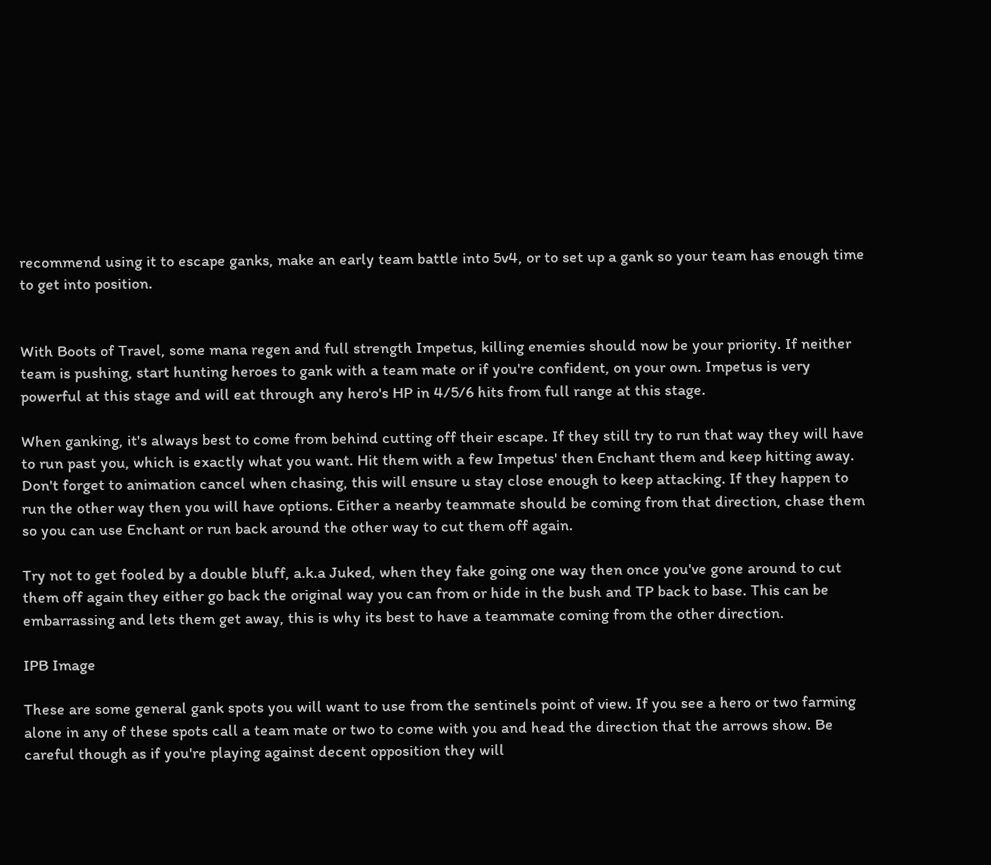recommend using it to escape ganks, make an early team battle into 5v4, or to set up a gank so your team has enough time to get into position.


With Boots of Travel, some mana regen and full strength Impetus, killing enemies should now be your priority. If neither team is pushing, start hunting heroes to gank with a team mate or if you're confident, on your own. Impetus is very powerful at this stage and will eat through any hero's HP in 4/5/6 hits from full range at this stage.

When ganking, it's always best to come from behind cutting off their escape. If they still try to run that way they will have to run past you, which is exactly what you want. Hit them with a few Impetus' then Enchant them and keep hitting away. Don't forget to animation cancel when chasing, this will ensure u stay close enough to keep attacking. If they happen to run the other way then you will have options. Either a nearby teammate should be coming from that direction, chase them so you can use Enchant or run back around the other way to cut them off again.

Try not to get fooled by a double bluff, a.k.a Juked, when they fake going one way then once you've gone around to cut them off again they either go back the original way you can from or hide in the bush and TP back to base. This can be embarrassing and lets them get away, this is why its best to have a teammate coming from the other direction.

IPB Image

These are some general gank spots you will want to use from the sentinels point of view. If you see a hero or two farming alone in any of these spots call a team mate or two to come with you and head the direction that the arrows show. Be careful though as if you're playing against decent opposition they will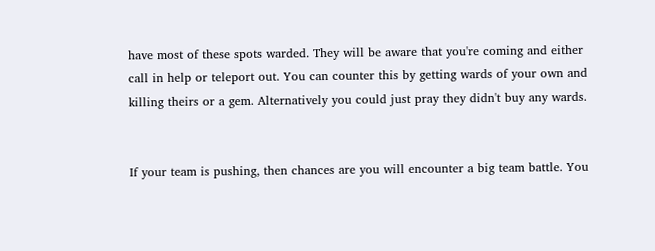have most of these spots warded. They will be aware that you're coming and either call in help or teleport out. You can counter this by getting wards of your own and killing theirs or a gem. Alternatively you could just pray they didn't buy any wards.


If your team is pushing, then chances are you will encounter a big team battle. You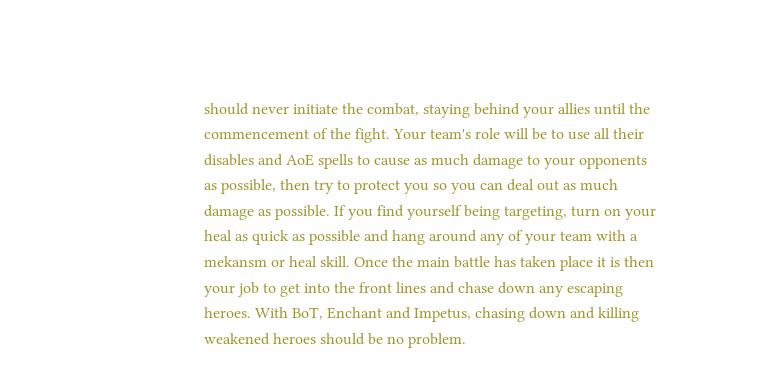should never initiate the combat, staying behind your allies until the commencement of the fight. Your team's role will be to use all their disables and AoE spells to cause as much damage to your opponents as possible, then try to protect you so you can deal out as much damage as possible. If you find yourself being targeting, turn on your heal as quick as possible and hang around any of your team with a mekansm or heal skill. Once the main battle has taken place it is then your job to get into the front lines and chase down any escaping heroes. With BoT, Enchant and Impetus, chasing down and killing weakened heroes should be no problem.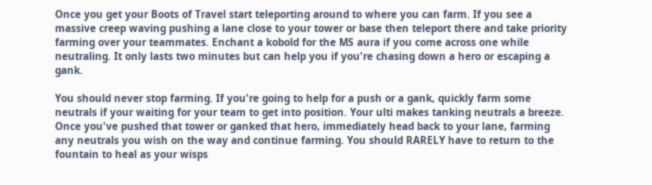Once you get your Boots of Travel start teleporting around to where you can farm. If you see a massive creep waving pushing a lane close to your tower or base then teleport there and take priority farming over your teammates. Enchant a kobold for the MS aura if you come across one while neutraling. It only lasts two minutes but can help you if you're chasing down a hero or escaping a gank.

You should never stop farming. If you're going to help for a push or a gank, quickly farm some neutrals if your waiting for your team to get into position. Your ulti makes tanking neutrals a breeze. Once you've pushed that tower or ganked that hero, immediately head back to your lane, farming any neutrals you wish on the way and continue farming. You should RARELY have to return to the fountain to heal as your wisps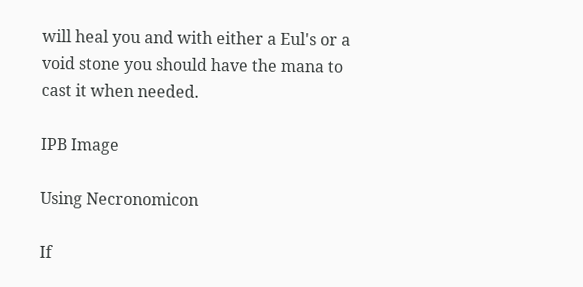will heal you and with either a Eul's or a void stone you should have the mana to cast it when needed.

IPB Image

Using Necronomicon

If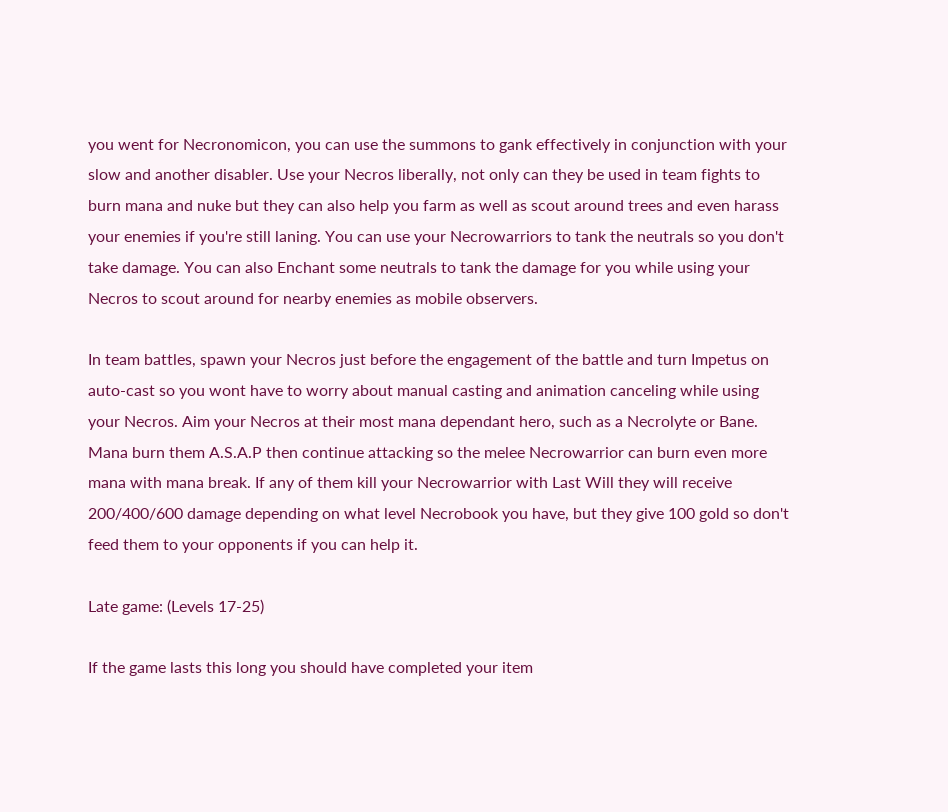you went for Necronomicon, you can use the summons to gank effectively in conjunction with your slow and another disabler. Use your Necros liberally, not only can they be used in team fights to burn mana and nuke but they can also help you farm as well as scout around trees and even harass your enemies if you're still laning. You can use your Necrowarriors to tank the neutrals so you don't take damage. You can also Enchant some neutrals to tank the damage for you while using your Necros to scout around for nearby enemies as mobile observers.

In team battles, spawn your Necros just before the engagement of the battle and turn Impetus on auto-cast so you wont have to worry about manual casting and animation canceling while using your Necros. Aim your Necros at their most mana dependant hero, such as a Necrolyte or Bane. Mana burn them A.S.A.P then continue attacking so the melee Necrowarrior can burn even more mana with mana break. If any of them kill your Necrowarrior with Last Will they will receive 200/400/600 damage depending on what level Necrobook you have, but they give 100 gold so don't feed them to your opponents if you can help it.

Late game: (Levels 17-25)

If the game lasts this long you should have completed your item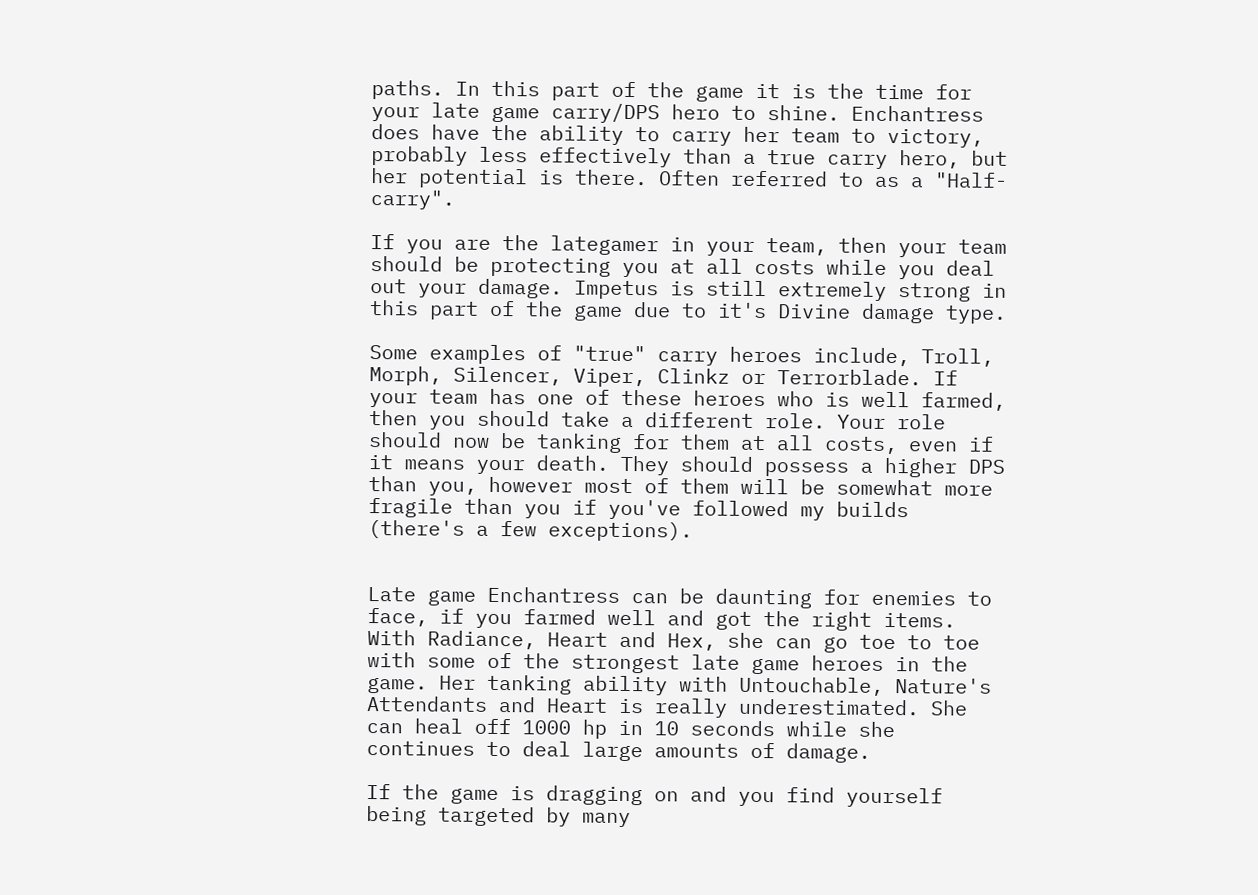paths. In this part of the game it is the time for your late game carry/DPS hero to shine. Enchantress does have the ability to carry her team to victory, probably less effectively than a true carry hero, but her potential is there. Often referred to as a "Half-carry".

If you are the lategamer in your team, then your team should be protecting you at all costs while you deal out your damage. Impetus is still extremely strong in this part of the game due to it's Divine damage type.

Some examples of "true" carry heroes include, Troll, Morph, Silencer, Viper, Clinkz or Terrorblade. If your team has one of these heroes who is well farmed, then you should take a different role. Your role should now be tanking for them at all costs, even if it means your death. They should possess a higher DPS than you, however most of them will be somewhat more fragile than you if you've followed my builds (there's a few exceptions).


Late game Enchantress can be daunting for enemies to face, if you farmed well and got the right items. With Radiance, Heart and Hex, she can go toe to toe with some of the strongest late game heroes in the game. Her tanking ability with Untouchable, Nature's Attendants and Heart is really underestimated. She can heal off 1000 hp in 10 seconds while she continues to deal large amounts of damage.

If the game is dragging on and you find yourself being targeted by many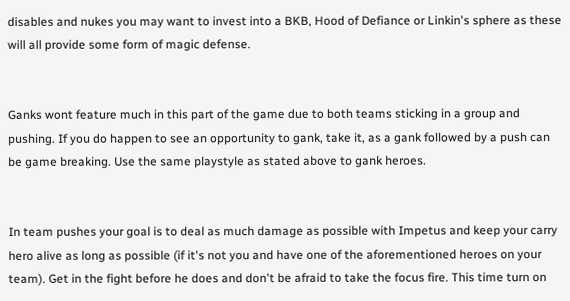disables and nukes you may want to invest into a BKB, Hood of Defiance or Linkin's sphere as these will all provide some form of magic defense.


Ganks wont feature much in this part of the game due to both teams sticking in a group and pushing. If you do happen to see an opportunity to gank, take it, as a gank followed by a push can be game breaking. Use the same playstyle as stated above to gank heroes.


In team pushes your goal is to deal as much damage as possible with Impetus and keep your carry hero alive as long as possible (if it's not you and have one of the aforementioned heroes on your team). Get in the fight before he does and don't be afraid to take the focus fire. This time turn on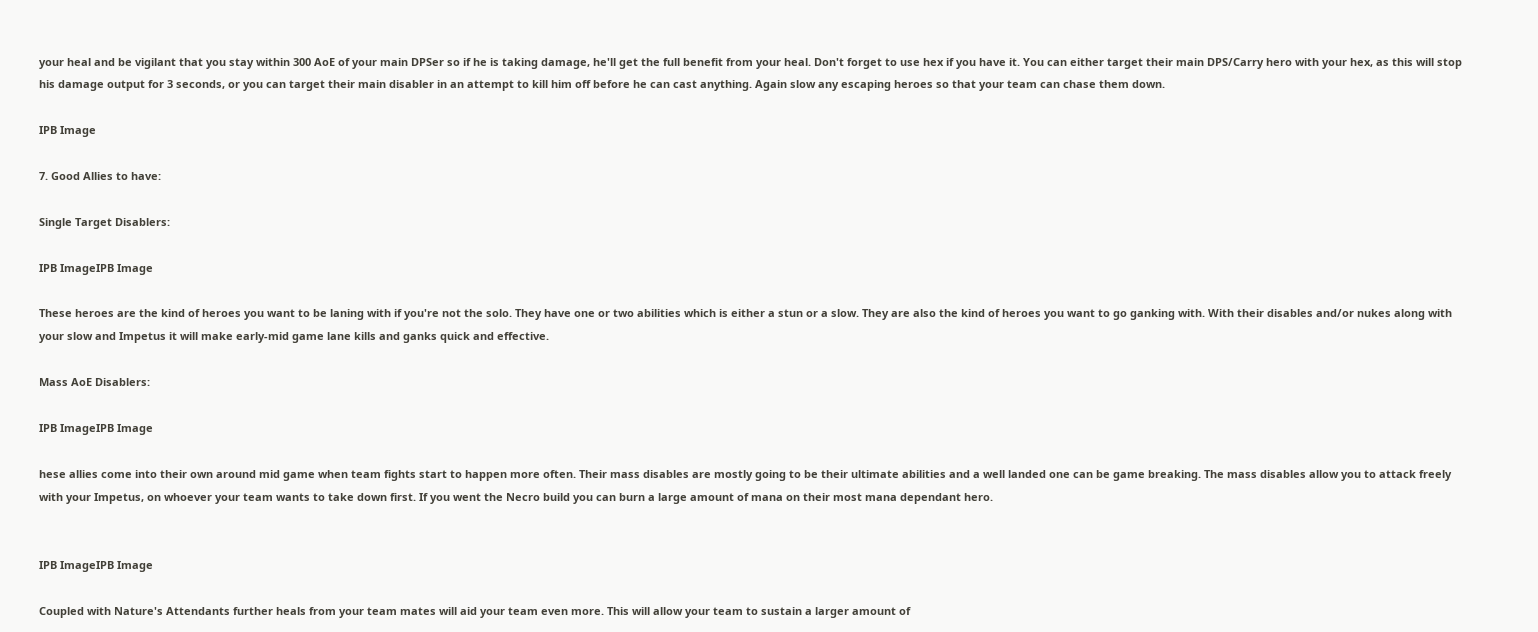your heal and be vigilant that you stay within 300 AoE of your main DPSer so if he is taking damage, he'll get the full benefit from your heal. Don't forget to use hex if you have it. You can either target their main DPS/Carry hero with your hex, as this will stop his damage output for 3 seconds, or you can target their main disabler in an attempt to kill him off before he can cast anything. Again slow any escaping heroes so that your team can chase them down.

IPB Image

7. Good Allies to have:

Single Target Disablers:

IPB ImageIPB Image

These heroes are the kind of heroes you want to be laning with if you're not the solo. They have one or two abilities which is either a stun or a slow. They are also the kind of heroes you want to go ganking with. With their disables and/or nukes along with your slow and Impetus it will make early-mid game lane kills and ganks quick and effective.

Mass AoE Disablers:

IPB ImageIPB Image

hese allies come into their own around mid game when team fights start to happen more often. Their mass disables are mostly going to be their ultimate abilities and a well landed one can be game breaking. The mass disables allow you to attack freely with your Impetus, on whoever your team wants to take down first. If you went the Necro build you can burn a large amount of mana on their most mana dependant hero.


IPB ImageIPB Image

Coupled with Nature's Attendants further heals from your team mates will aid your team even more. This will allow your team to sustain a larger amount of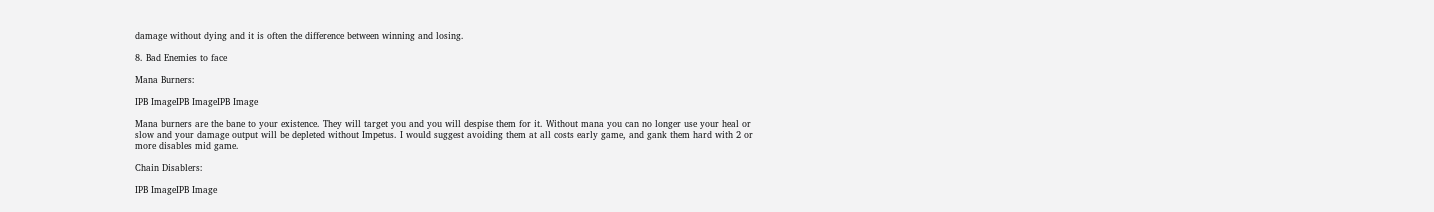damage without dying and it is often the difference between winning and losing.

8. Bad Enemies to face

Mana Burners:

IPB ImageIPB ImageIPB Image

Mana burners are the bane to your existence. They will target you and you will despise them for it. Without mana you can no longer use your heal or slow and your damage output will be depleted without Impetus. I would suggest avoiding them at all costs early game, and gank them hard with 2 or more disables mid game.

Chain Disablers:

IPB ImageIPB Image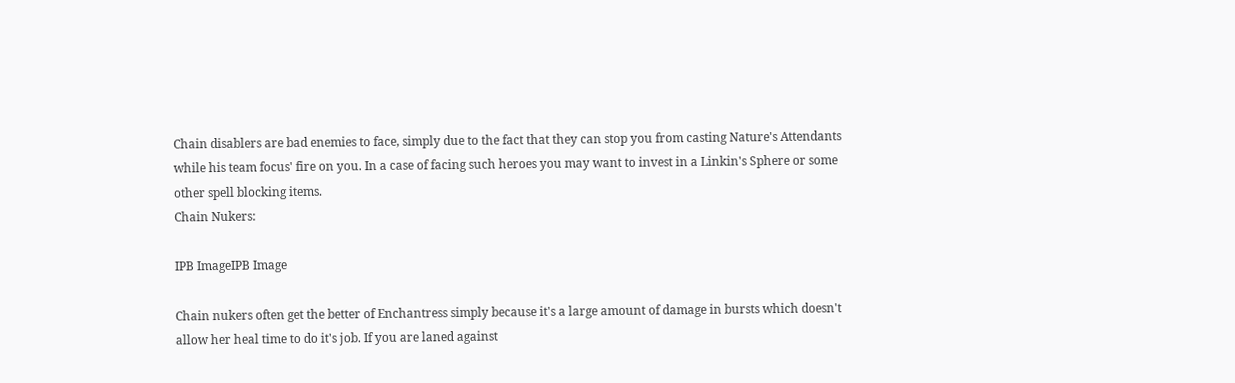Chain disablers are bad enemies to face, simply due to the fact that they can stop you from casting Nature's Attendants while his team focus' fire on you. In a case of facing such heroes you may want to invest in a Linkin's Sphere or some other spell blocking items.
Chain Nukers:

IPB ImageIPB Image

Chain nukers often get the better of Enchantress simply because it's a large amount of damage in bursts which doesn't allow her heal time to do it's job. If you are laned against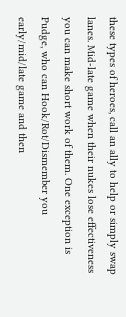these types of heroes, call an ally to help or simply swap lanes. Mid-late game when their nukes lose effectiveness you can make short work of them. One exception is Pudge, who can Hook/Rot/Dismember you early/mid/late game and then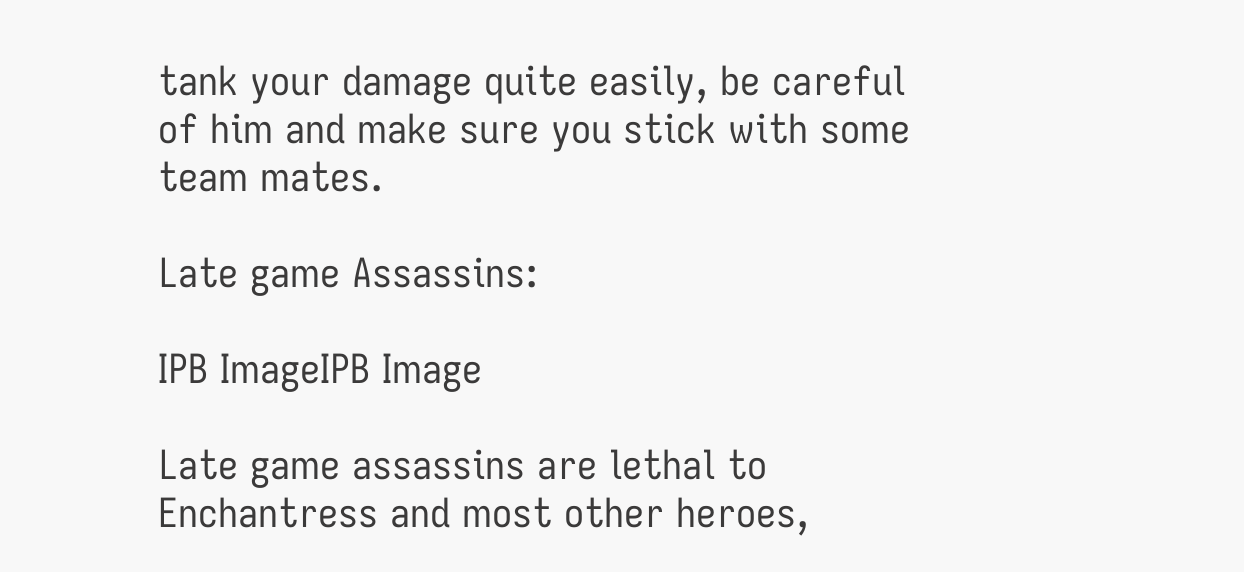tank your damage quite easily, be careful of him and make sure you stick with some team mates.

Late game Assassins:

IPB ImageIPB Image

Late game assassins are lethal to Enchantress and most other heroes,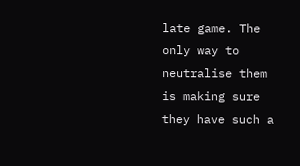late game. The only way to neutralise them is making sure they have such a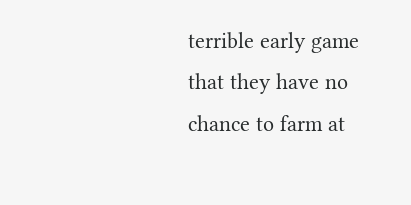terrible early game that they have no chance to farm at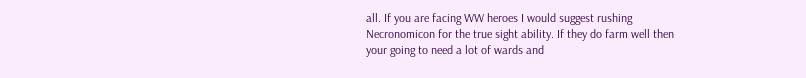all. If you are facing WW heroes I would suggest rushing Necronomicon for the true sight ability. If they do farm well then your going to need a lot of wards and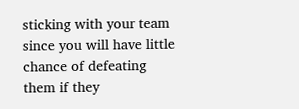sticking with your team since you will have little chance of defeating them if they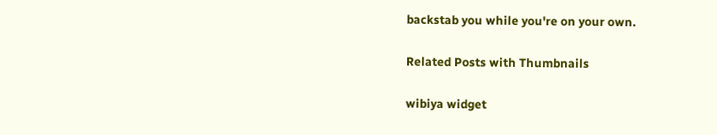backstab you while you're on your own.

Related Posts with Thumbnails

wibiya widget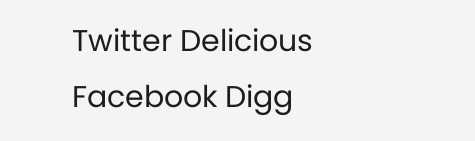Twitter Delicious Facebook Digg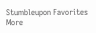Stumbleupon Favorites More